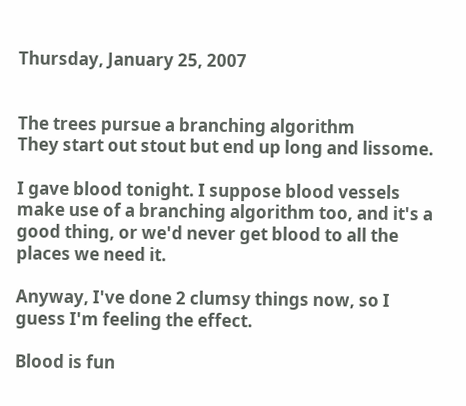Thursday, January 25, 2007


The trees pursue a branching algorithm
They start out stout but end up long and lissome.

I gave blood tonight. I suppose blood vessels make use of a branching algorithm too, and it's a good thing, or we'd never get blood to all the places we need it.

Anyway, I've done 2 clumsy things now, so I guess I'm feeling the effect.

Blood is fun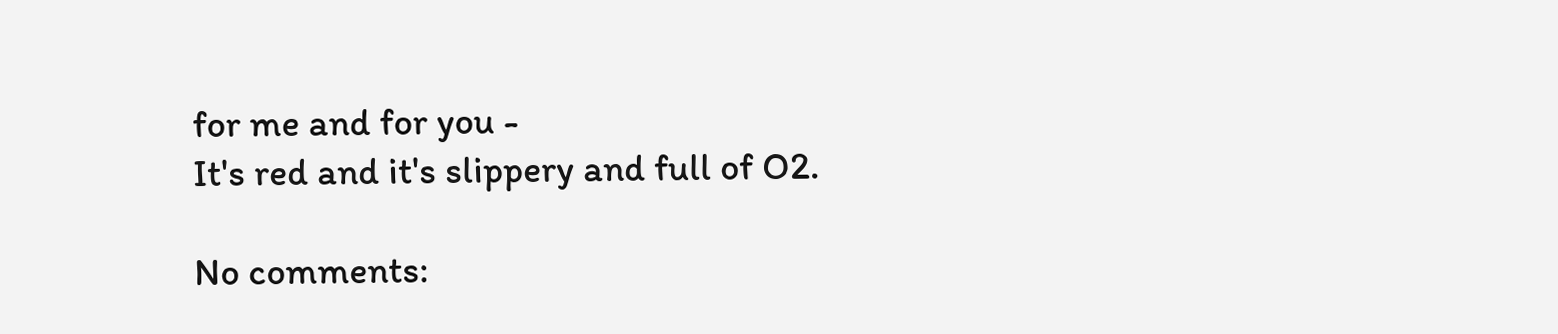for me and for you -
It's red and it's slippery and full of O2.

No comments: